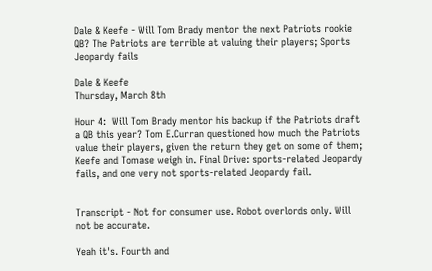Dale & Keefe - Will Tom Brady mentor the next Patriots rookie QB? The Patriots are terrible at valuing their players; Sports Jeopardy fails

Dale & Keefe
Thursday, March 8th

Hour 4:  Will Tom Brady mentor his backup if the Patriots draft a QB this year? Tom E.Curran questioned how much the Patriots value their players, given the return they get on some of them; Keefe and Tomase weigh in. Final Drive: sports-related Jeopardy fails, and one very not sports-related Jeopardy fail.


Transcript - Not for consumer use. Robot overlords only. Will not be accurate.

Yeah it's. Fourth and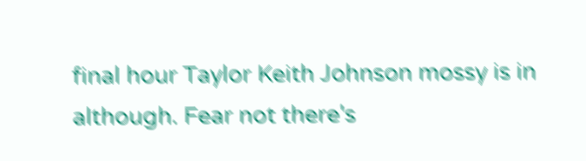final hour Taylor Keith Johnson mossy is in although. Fear not there's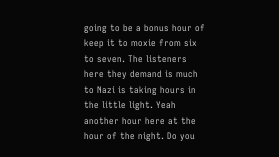going to be a bonus hour of keep it to moxie from six to seven. The listeners here they demand is much to Nazi is taking hours in the little light. Yeah another hour here at the hour of the night. Do you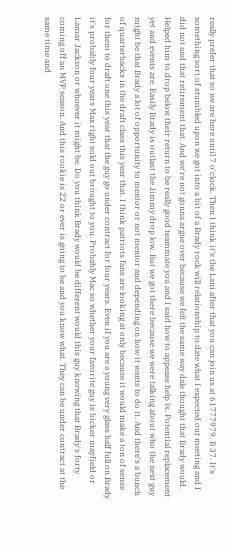really prefer that so we are here until 7 o'clock. Then I think it's the Lani after that you can join us at 61777979. B 37. It's something sort of stumbled upon we got into a bit of a Brady rock will relationship to date what I expected out meeting and I did not and that retirement that. And we're not gonna argue over because we felt the same way dale thought that Brady would. Helped him to drop below their return to be really good teammate you and I said how to appease help is. Potential replacement yet and events are. Easily Brady is outlast the Jimmy drop low. But we got there because we were talking about who the next guy might be that Brady a lot of opportunity to mentor or not mentor and depending on how it wants to do it. And there's a bunch of quarterbacks in the draft class this year that. I think patriots fans are looking at only because it would make a ton of sense for them to draft one this year that the guy go under contract for four years. Even if you are a young very glass half full on Brady it's probably four years Max right sold out brought to you. Probably Mac so whether your favorite guy is bicker mayfield or Lamar Jackson or whoever it might be. Do you think Brady would be different would this guy knowing that Brady's forty coming off an MVP season. And this rookie is 22 or ever is going to be and you know what. They can be under contract at the same time and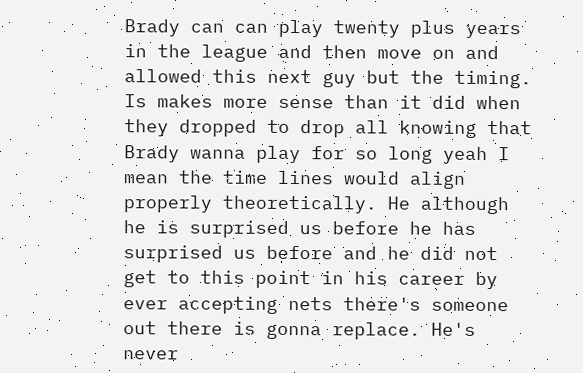Brady can can play twenty plus years in the league and then move on and allowed this next guy but the timing. Is makes more sense than it did when they dropped to drop all knowing that Brady wanna play for so long yeah I mean the time lines would align properly theoretically. He although he is surprised us before he has surprised us before and he did not get to this point in his career by ever accepting nets there's someone out there is gonna replace. He's never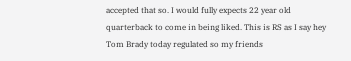accepted that so. I would fully expects 22 year old quarterback to come in being liked. This is RS as I say hey Tom Brady today regulated so my friends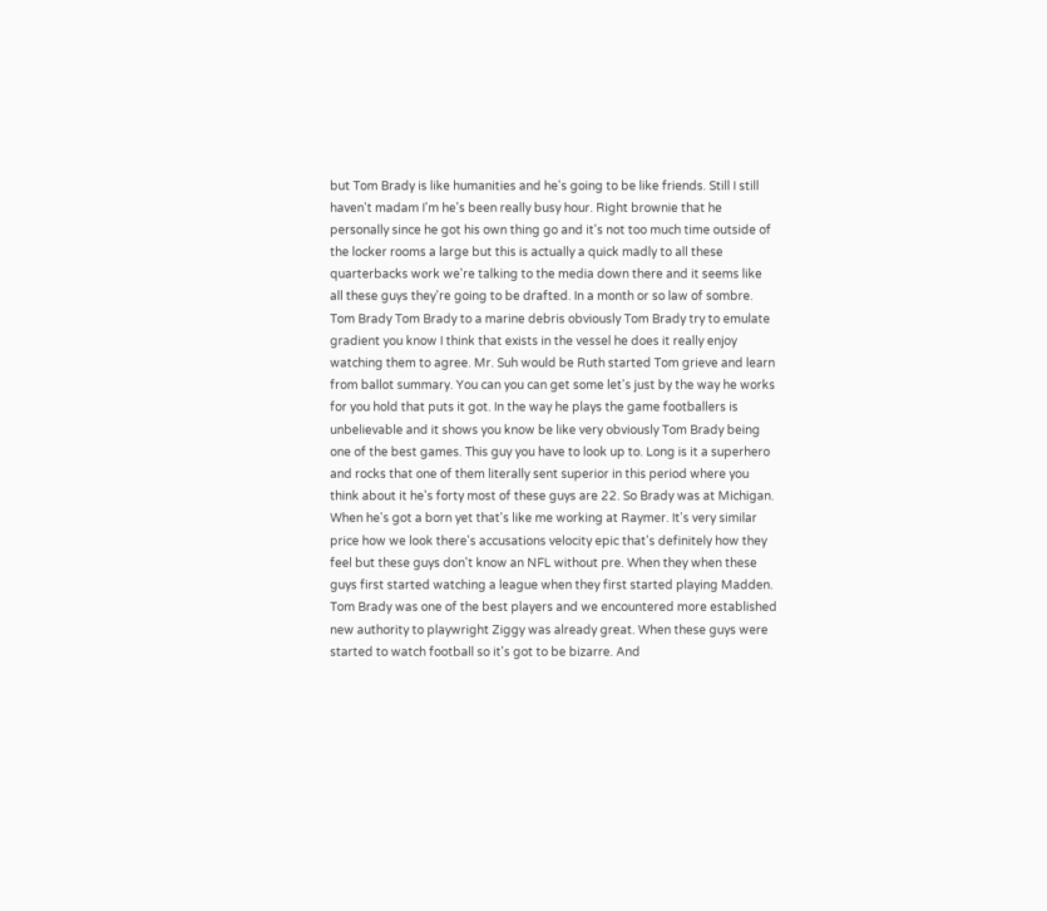but Tom Brady is like humanities and he's going to be like friends. Still I still haven't madam I'm he's been really busy hour. Right brownie that he personally since he got his own thing go and it's not too much time outside of the locker rooms a large but this is actually a quick madly to all these quarterbacks work we're talking to the media down there and it seems like all these guys they're going to be drafted. In a month or so law of sombre. Tom Brady Tom Brady to a marine debris obviously Tom Brady try to emulate gradient you know I think that exists in the vessel he does it really enjoy watching them to agree. Mr. Suh would be Ruth started Tom grieve and learn from ballot summary. You can you can get some let's just by the way he works for you hold that puts it got. In the way he plays the game footballers is unbelievable and it shows you know be like very obviously Tom Brady being one of the best games. This guy you have to look up to. Long is it a superhero and rocks that one of them literally sent superior in this period where you think about it he's forty most of these guys are 22. So Brady was at Michigan. When he's got a born yet that's like me working at Raymer. It's very similar price how we look there's accusations velocity epic that's definitely how they feel but these guys don't know an NFL without pre. When they when these guys first started watching a league when they first started playing Madden. Tom Brady was one of the best players and we encountered more established new authority to playwright Ziggy was already great. When these guys were started to watch football so it's got to be bizarre. And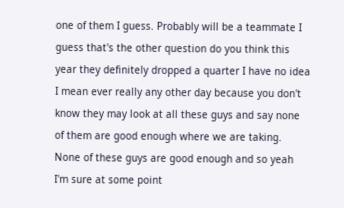one of them I guess. Probably will be a teammate I guess that's the other question do you think this year they definitely dropped a quarter I have no idea I mean ever really any other day because you don't know they may look at all these guys and say none of them are good enough where we are taking. None of these guys are good enough and so yeah I'm sure at some point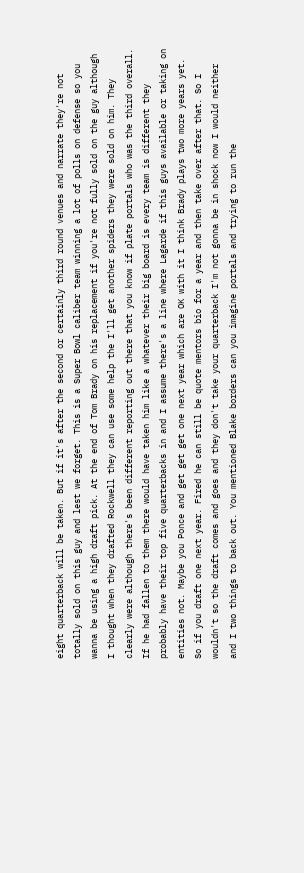eight quarterback will be taken. But if it's after the second or certainly third round venues and narrate they're not totally sold on this guy and lest we forget. This is a Super Bowl caliber team winning a lot of polls on defense so you wanna be using a high draft pick. At the end of Tom Brady on his replacement if you're not fully sold on the guy although I thought when they drafted Rockwell they can use some help the I'll get another spiders they were sold on him. They clearly were although there's been different reporting out there that you know if plate portals who was the third overall. If he had fallen to them there would have taken him like a whatever their big board is every team is different they probably have their top five quarterbacks in and I assume there's a line where Lagarde if this guys available or taking on entities not. Maybe you Ponce and get get get one next year which are OK with it I think Brady plays two more years yet. So if you draft one next year. Fired he can still be quote mentors bio for a year and then take over after that. So I wouldn't so the draft comes and goes and they don't take your quarterback I'm not gonna be in shock now I would neither and I two things to back out. You mentioned Blake borders can you imagine portals and trying to run the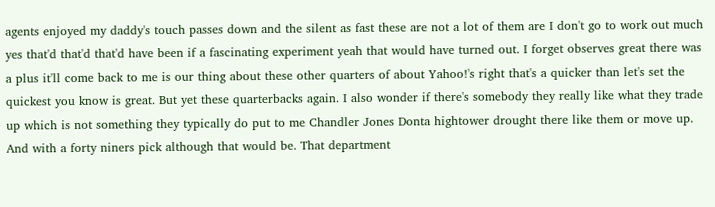agents enjoyed my daddy's touch passes down and the silent as fast these are not a lot of them are I don't go to work out much yes that'd that'd that'd have been if a fascinating experiment yeah that would have turned out. I forget observes great there was a plus it'll come back to me is our thing about these other quarters of about Yahoo!'s right that's a quicker than let's set the quickest you know is great. But yet these quarterbacks again. I also wonder if there's somebody they really like what they trade up which is not something they typically do put to me Chandler Jones Donta hightower drought there like them or move up. And with a forty niners pick although that would be. That department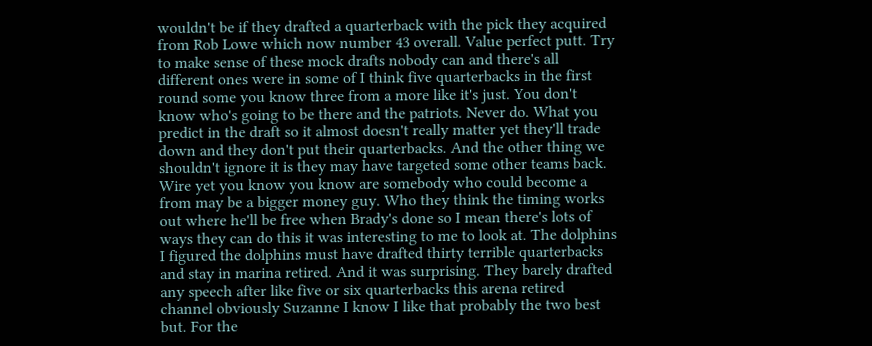wouldn't be if they drafted a quarterback with the pick they acquired from Rob Lowe which now number 43 overall. Value perfect putt. Try to make sense of these mock drafts nobody can and there's all different ones were in some of I think five quarterbacks in the first round some you know three from a more like it's just. You don't know who's going to be there and the patriots. Never do. What you predict in the draft so it almost doesn't really matter yet they'll trade down and they don't put their quarterbacks. And the other thing we shouldn't ignore it is they may have targeted some other teams back. Wire yet you know you know are somebody who could become a from may be a bigger money guy. Who they think the timing works out where he'll be free when Brady's done so I mean there's lots of ways they can do this it was interesting to me to look at. The dolphins I figured the dolphins must have drafted thirty terrible quarterbacks and stay in marina retired. And it was surprising. They barely drafted any speech after like five or six quarterbacks this arena retired channel obviously Suzanne I know I like that probably the two best but. For the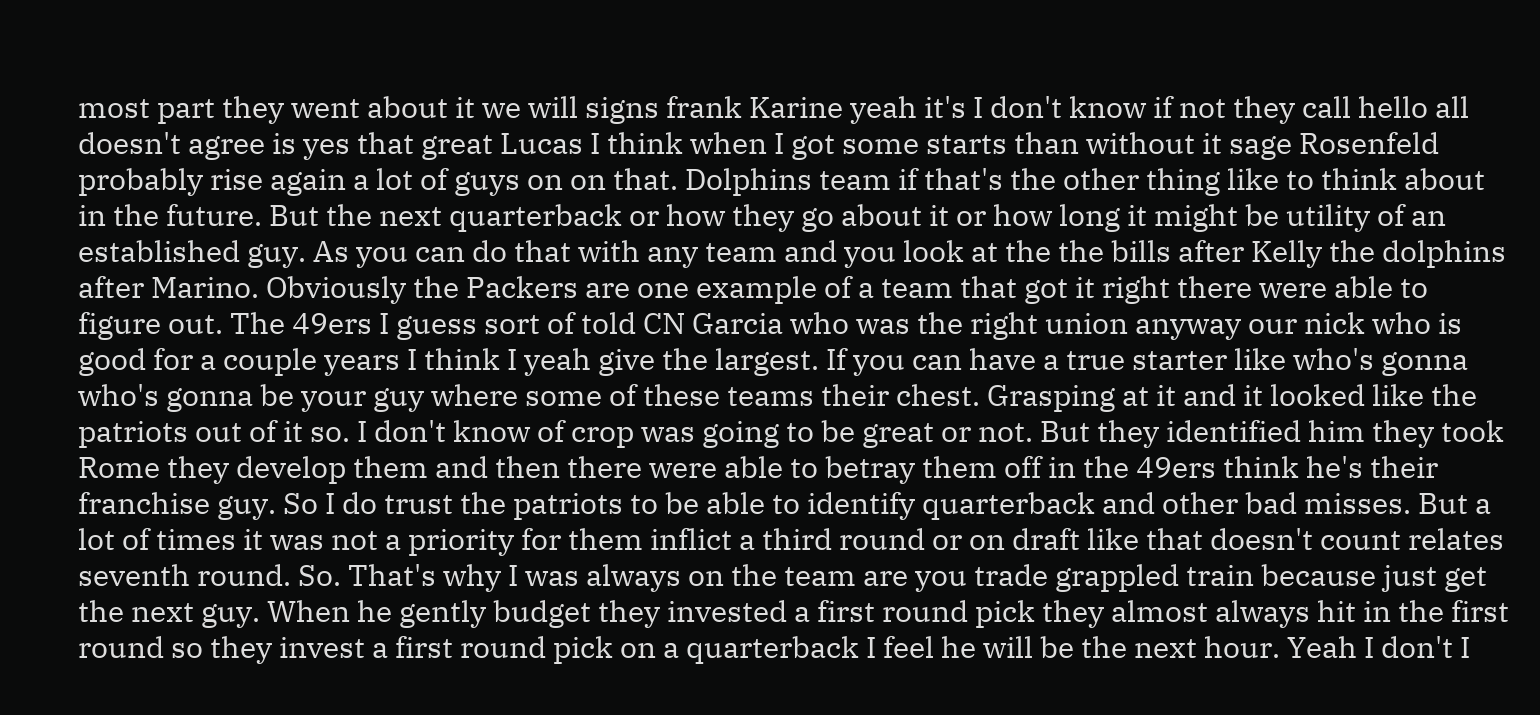most part they went about it we will signs frank Karine yeah it's I don't know if not they call hello all doesn't agree is yes that great Lucas I think when I got some starts than without it sage Rosenfeld probably rise again a lot of guys on on that. Dolphins team if that's the other thing like to think about in the future. But the next quarterback or how they go about it or how long it might be utility of an established guy. As you can do that with any team and you look at the the bills after Kelly the dolphins after Marino. Obviously the Packers are one example of a team that got it right there were able to figure out. The 49ers I guess sort of told CN Garcia who was the right union anyway our nick who is good for a couple years I think I yeah give the largest. If you can have a true starter like who's gonna who's gonna be your guy where some of these teams their chest. Grasping at it and it looked like the patriots out of it so. I don't know of crop was going to be great or not. But they identified him they took Rome they develop them and then there were able to betray them off in the 49ers think he's their franchise guy. So I do trust the patriots to be able to identify quarterback and other bad misses. But a lot of times it was not a priority for them inflict a third round or on draft like that doesn't count relates seventh round. So. That's why I was always on the team are you trade grappled train because just get the next guy. When he gently budget they invested a first round pick they almost always hit in the first round so they invest a first round pick on a quarterback I feel he will be the next hour. Yeah I don't I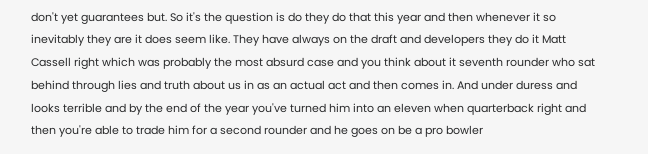don't yet guarantees but. So it's the question is do they do that this year and then whenever it so inevitably they are it does seem like. They have always on the draft and developers they do it Matt Cassell right which was probably the most absurd case and you think about it seventh rounder who sat behind through lies and truth about us in as an actual act and then comes in. And under duress and looks terrible and by the end of the year you've turned him into an eleven when quarterback right and then you're able to trade him for a second rounder and he goes on be a pro bowler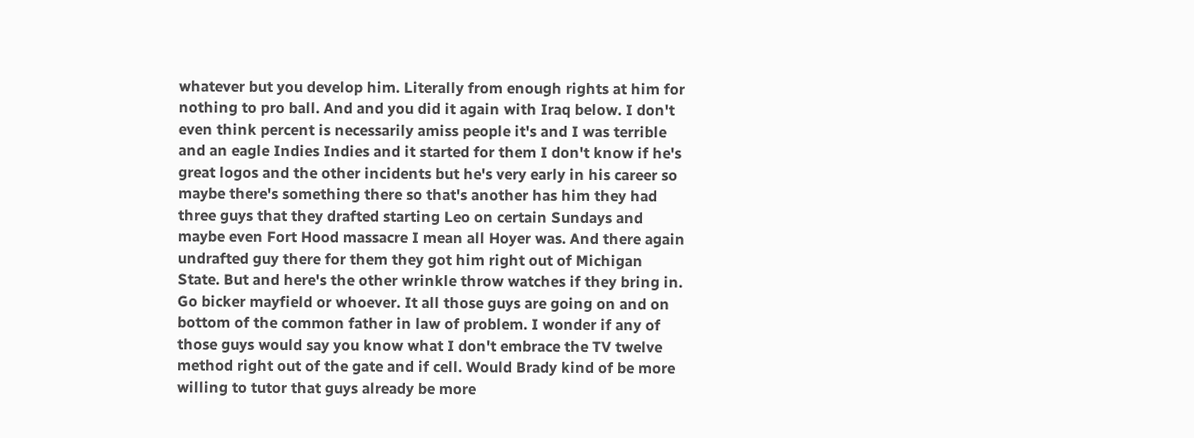whatever but you develop him. Literally from enough rights at him for nothing to pro ball. And and you did it again with Iraq below. I don't even think percent is necessarily amiss people it's and I was terrible and an eagle Indies Indies and it started for them I don't know if he's great logos and the other incidents but he's very early in his career so maybe there's something there so that's another has him they had three guys that they drafted starting Leo on certain Sundays and maybe even Fort Hood massacre I mean all Hoyer was. And there again undrafted guy there for them they got him right out of Michigan State. But and here's the other wrinkle throw watches if they bring in. Go bicker mayfield or whoever. It all those guys are going on and on bottom of the common father in law of problem. I wonder if any of those guys would say you know what I don't embrace the TV twelve method right out of the gate and if cell. Would Brady kind of be more willing to tutor that guys already be more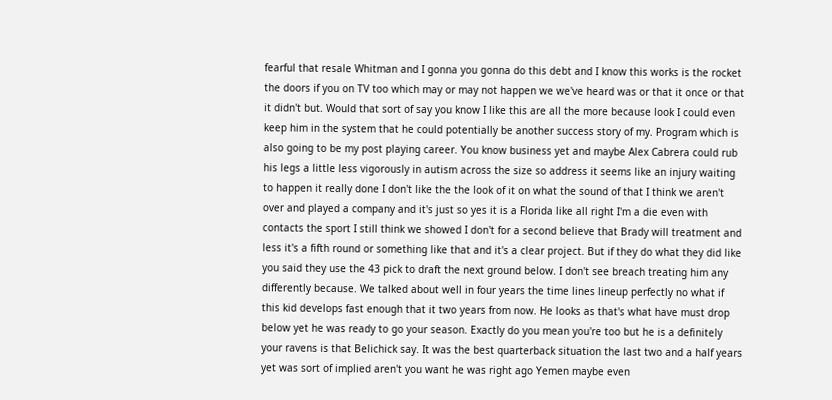fearful that resale Whitman and I gonna you gonna do this debt and I know this works is the rocket the doors if you on TV too which may or may not happen we we've heard was or that it once or that it didn't but. Would that sort of say you know I like this are all the more because look I could even keep him in the system that he could potentially be another success story of my. Program which is also going to be my post playing career. You know business yet and maybe Alex Cabrera could rub his legs a little less vigorously in autism across the size so address it seems like an injury waiting to happen it really done I don't like the the look of it on what the sound of that I think we aren't over and played a company and it's just so yes it is a Florida like all right I'm a die even with contacts the sport I still think we showed I don't for a second believe that Brady will treatment and less it's a fifth round or something like that and it's a clear project. But if they do what they did like you said they use the 43 pick to draft the next ground below. I don't see breach treating him any differently because. We talked about well in four years the time lines lineup perfectly no what if this kid develops fast enough that it two years from now. He looks as that's what have must drop below yet he was ready to go your season. Exactly do you mean you're too but he is a definitely your ravens is that Belichick say. It was the best quarterback situation the last two and a half years yet was sort of implied aren't you want he was right ago Yemen maybe even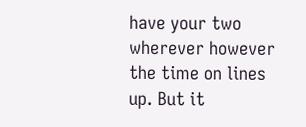have your two wherever however the time on lines up. But it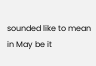sounded like to mean in May be it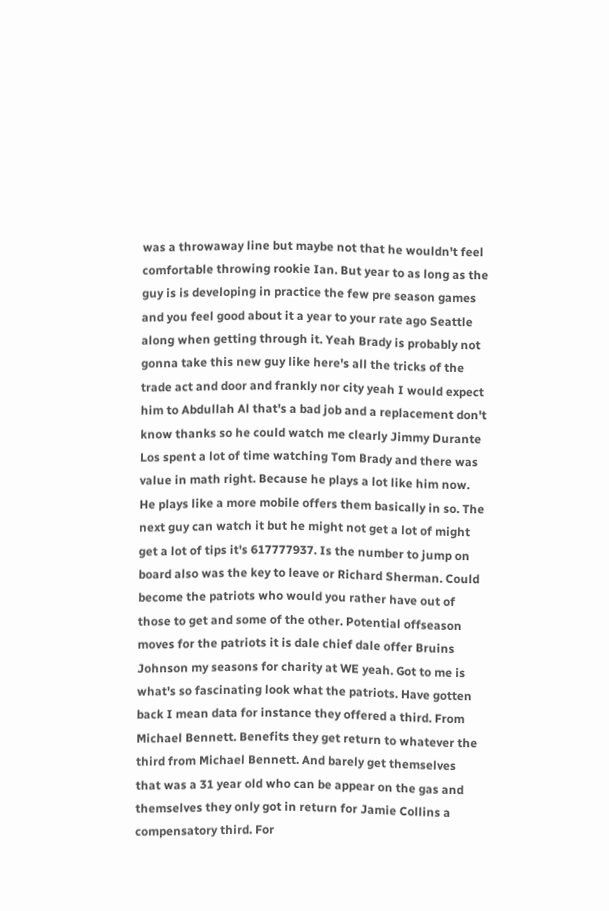was a throwaway line but maybe not that he wouldn't feel comfortable throwing rookie Ian. But year to as long as the guy is is developing in practice the few pre season games and you feel good about it a year to your rate ago Seattle along when getting through it. Yeah Brady is probably not gonna take this new guy like here's all the tricks of the trade act and door and frankly nor city yeah I would expect him to Abdullah Al that's a bad job and a replacement don't know thanks so he could watch me clearly Jimmy Durante Los spent a lot of time watching Tom Brady and there was value in math right. Because he plays a lot like him now. He plays like a more mobile offers them basically in so. The next guy can watch it but he might not get a lot of might get a lot of tips it's 617777937. Is the number to jump on board also was the key to leave or Richard Sherman. Could become the patriots who would you rather have out of those to get and some of the other. Potential offseason moves for the patriots it is dale chief dale offer Bruins Johnson my seasons for charity at WE yeah. Got to me is what's so fascinating look what the patriots. Have gotten back I mean data for instance they offered a third. From Michael Bennett. Benefits they get return to whatever the third from Michael Bennett. And barely get themselves that was a 31 year old who can be appear on the gas and themselves they only got in return for Jamie Collins a compensatory third. For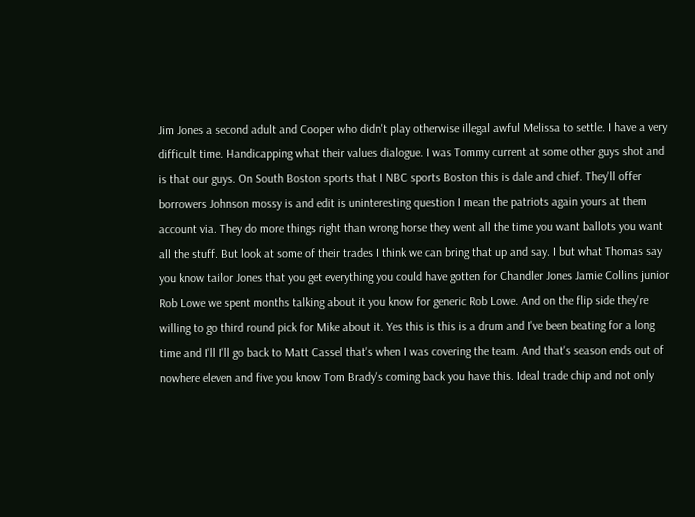Jim Jones a second adult and Cooper who didn't play otherwise illegal awful Melissa to settle. I have a very difficult time. Handicapping what their values dialogue. I was Tommy current at some other guys shot and is that our guys. On South Boston sports that I NBC sports Boston this is dale and chief. They'll offer borrowers Johnson mossy is and edit is uninteresting question I mean the patriots again yours at them account via. They do more things right than wrong horse they went all the time you want ballots you want all the stuff. But look at some of their trades I think we can bring that up and say. I but what Thomas say you know tailor Jones that you get everything you could have gotten for Chandler Jones Jamie Collins junior Rob Lowe we spent months talking about it you know for generic Rob Lowe. And on the flip side they're willing to go third round pick for Mike about it. Yes this is this is a drum and I've been beating for a long time and I'll I'll go back to Matt Cassel that's when I was covering the team. And that's season ends out of nowhere eleven and five you know Tom Brady's coming back you have this. Ideal trade chip and not only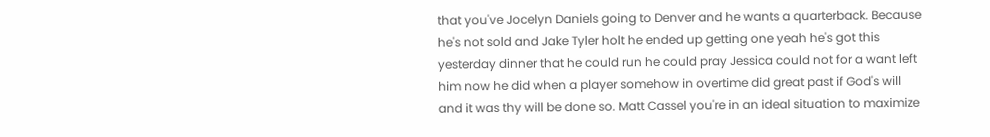that you've Jocelyn Daniels going to Denver and he wants a quarterback. Because he's not sold and Jake Tyler holt he ended up getting one yeah he's got this yesterday dinner that he could run he could pray Jessica could not for a want left him now he did when a player somehow in overtime did great past if God's will and it was thy will be done so. Matt Cassel you're in an ideal situation to maximize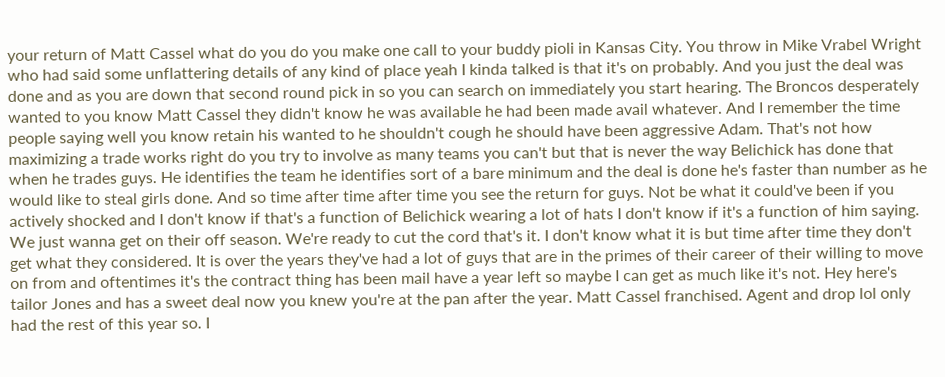your return of Matt Cassel what do you do you make one call to your buddy pioli in Kansas City. You throw in Mike Vrabel Wright who had said some unflattering details of any kind of place yeah I kinda talked is that it's on probably. And you just the deal was done and as you are down that second round pick in so you can search on immediately you start hearing. The Broncos desperately wanted to you know Matt Cassel they didn't know he was available he had been made avail whatever. And I remember the time people saying well you know retain his wanted to he shouldn't cough he should have been aggressive Adam. That's not how maximizing a trade works right do you try to involve as many teams you can't but that is never the way Belichick has done that when he trades guys. He identifies the team he identifies sort of a bare minimum and the deal is done he's faster than number as he would like to steal girls done. And so time after time after time you see the return for guys. Not be what it could've been if you actively shocked and I don't know if that's a function of Belichick wearing a lot of hats I don't know if it's a function of him saying. We just wanna get on their off season. We're ready to cut the cord that's it. I don't know what it is but time after time they don't get what they considered. It is over the years they've had a lot of guys that are in the primes of their career of their willing to move on from and oftentimes it's the contract thing has been mail have a year left so maybe I can get as much like it's not. Hey here's tailor Jones and has a sweet deal now you knew you're at the pan after the year. Matt Cassel franchised. Agent and drop lol only had the rest of this year so. I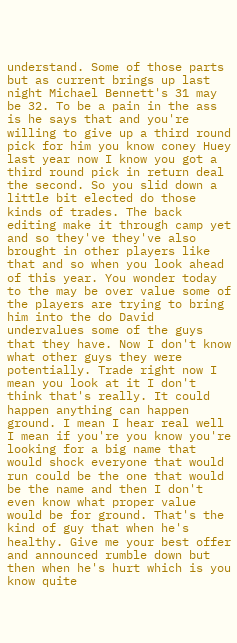understand. Some of those parts but as current brings up last night Michael Bennett's 31 may be 32. To be a pain in the ass is he says that and you're willing to give up a third round pick for him you know coney Huey last year now I know you got a third round pick in return deal the second. So you slid down a little bit elected do those kinds of trades. The back editing make it through camp yet and so they've they've also brought in other players like that and so when you look ahead of this year. You wonder today to the may be over value some of the players are trying to bring him into the do David undervalues some of the guys that they have. Now I don't know what other guys they were potentially. Trade right now I mean you look at it I don't think that's really. It could happen anything can happen ground. I mean I hear real well I mean if you're you know you're looking for a big name that would shock everyone that would run could be the one that would be the name and then I don't even know what proper value would be for ground. That's the kind of guy that when he's healthy. Give me your best offer and announced rumble down but then when he's hurt which is you know quite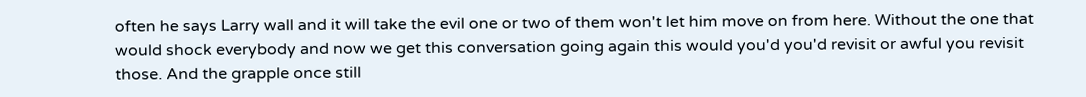often he says Larry wall and it will take the evil one or two of them won't let him move on from here. Without the one that would shock everybody and now we get this conversation going again this would you'd you'd revisit or awful you revisit those. And the grapple once still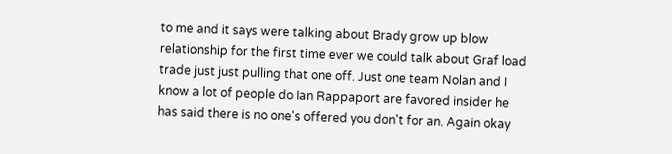to me and it says were talking about Brady grow up blow relationship for the first time ever we could talk about Graf load trade just just pulling that one off. Just one team Nolan and I know a lot of people do Ian Rappaport are favored insider he has said there is no one's offered you don't for an. Again okay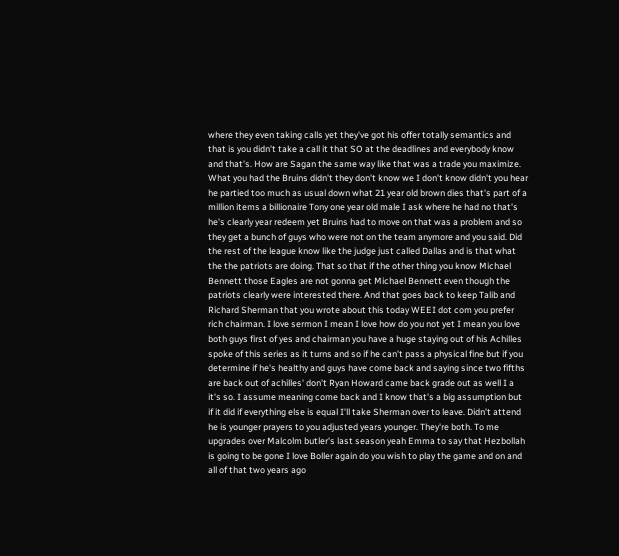where they even taking calls yet they've got his offer totally semantics and that is you didn't take a call it that SO at the deadlines and everybody know and that's. How are Sagan the same way like that was a trade you maximize. What you had the Bruins didn't they don't know we I don't know didn't you hear he partied too much as usual down what 21 year old brown dies that's part of a million items a billionaire Tony one year old male I ask where he had no that's he's clearly year redeem yet Bruins had to move on that was a problem and so they get a bunch of guys who were not on the team anymore and you said. Did the rest of the league know like the judge just called Dallas and is that what the the patriots are doing. That so that if the other thing you know Michael Bennett those Eagles are not gonna get Michael Bennett even though the patriots clearly were interested there. And that goes back to keep Talib and Richard Sherman that you wrote about this today WEEI dot com you prefer rich chairman. I love sermon I mean I love how do you not yet I mean you love both guys first of yes and chairman you have a huge staying out of his Achilles spoke of this series as it turns and so if he can't pass a physical fine but if you determine if he's healthy and guys have come back and saying since two fifths are back out of achilles' don't Ryan Howard came back grade out as well I a it's so. I assume meaning come back and I know that's a big assumption but if it did if everything else is equal I'll take Sherman over to leave. Didn't attend he is younger prayers to you adjusted years younger. They're both. To me upgrades over Malcolm butler's last season yeah Emma to say that Hezbollah is going to be gone I love Boller again do you wish to play the game and on and all of that two years ago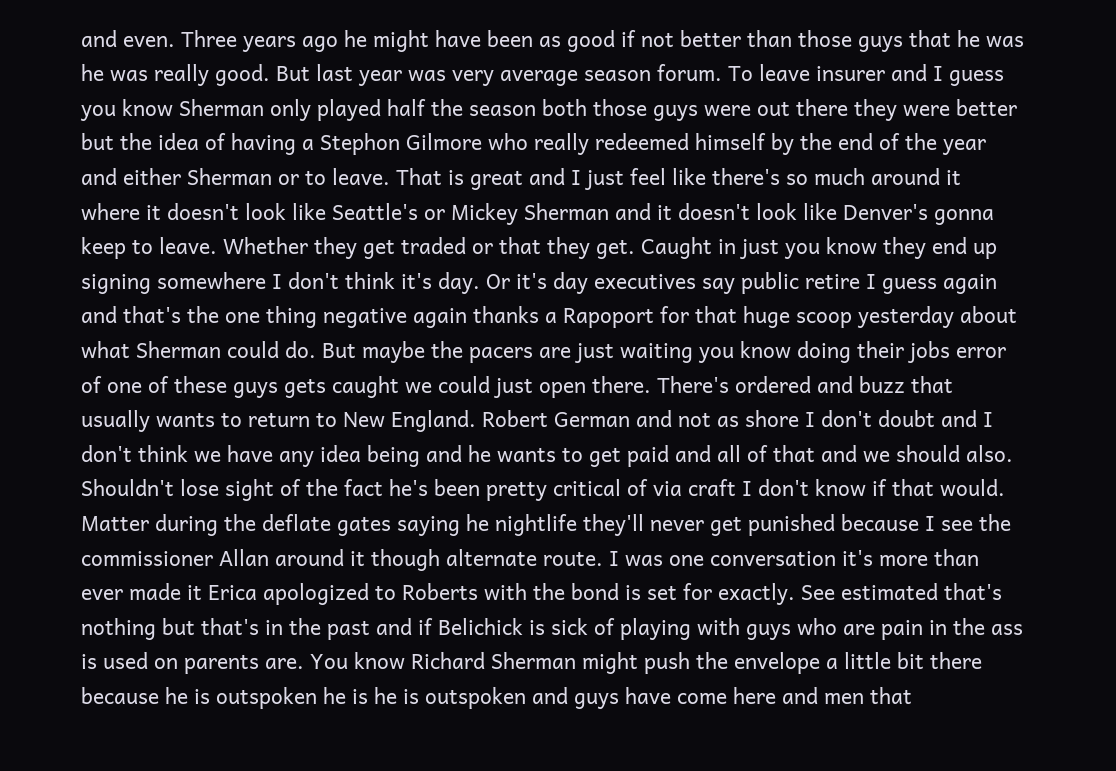and even. Three years ago he might have been as good if not better than those guys that he was he was really good. But last year was very average season forum. To leave insurer and I guess you know Sherman only played half the season both those guys were out there they were better but the idea of having a Stephon Gilmore who really redeemed himself by the end of the year and either Sherman or to leave. That is great and I just feel like there's so much around it where it doesn't look like Seattle's or Mickey Sherman and it doesn't look like Denver's gonna keep to leave. Whether they get traded or that they get. Caught in just you know they end up signing somewhere I don't think it's day. Or it's day executives say public retire I guess again and that's the one thing negative again thanks a Rapoport for that huge scoop yesterday about what Sherman could do. But maybe the pacers are just waiting you know doing their jobs error of one of these guys gets caught we could just open there. There's ordered and buzz that usually wants to return to New England. Robert German and not as shore I don't doubt and I don't think we have any idea being and he wants to get paid and all of that and we should also. Shouldn't lose sight of the fact he's been pretty critical of via craft I don't know if that would. Matter during the deflate gates saying he nightlife they'll never get punished because I see the commissioner Allan around it though alternate route. I was one conversation it's more than ever made it Erica apologized to Roberts with the bond is set for exactly. See estimated that's nothing but that's in the past and if Belichick is sick of playing with guys who are pain in the ass is used on parents are. You know Richard Sherman might push the envelope a little bit there because he is outspoken he is he is outspoken and guys have come here and men that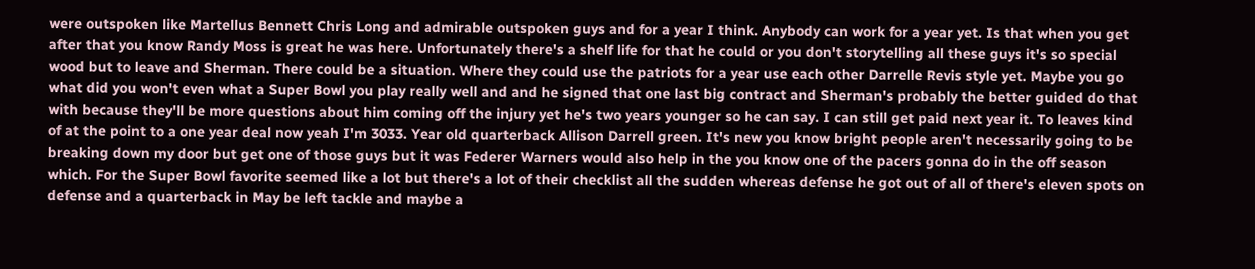were outspoken like Martellus Bennett Chris Long and admirable outspoken guys and for a year I think. Anybody can work for a year yet. Is that when you get after that you know Randy Moss is great he was here. Unfortunately there's a shelf life for that he could or you don't storytelling all these guys it's so special wood but to leave and Sherman. There could be a situation. Where they could use the patriots for a year use each other Darrelle Revis style yet. Maybe you go what did you won't even what a Super Bowl you play really well and and he signed that one last big contract and Sherman's probably the better guided do that with because they'll be more questions about him coming off the injury yet he's two years younger so he can say. I can still get paid next year it. To leaves kind of at the point to a one year deal now yeah I'm 3033. Year old quarterback Allison Darrell green. It's new you know bright people aren't necessarily going to be breaking down my door but get one of those guys but it was Federer Warners would also help in the you know one of the pacers gonna do in the off season which. For the Super Bowl favorite seemed like a lot but there's a lot of their checklist all the sudden whereas defense he got out of all of there's eleven spots on defense and a quarterback in May be left tackle and maybe a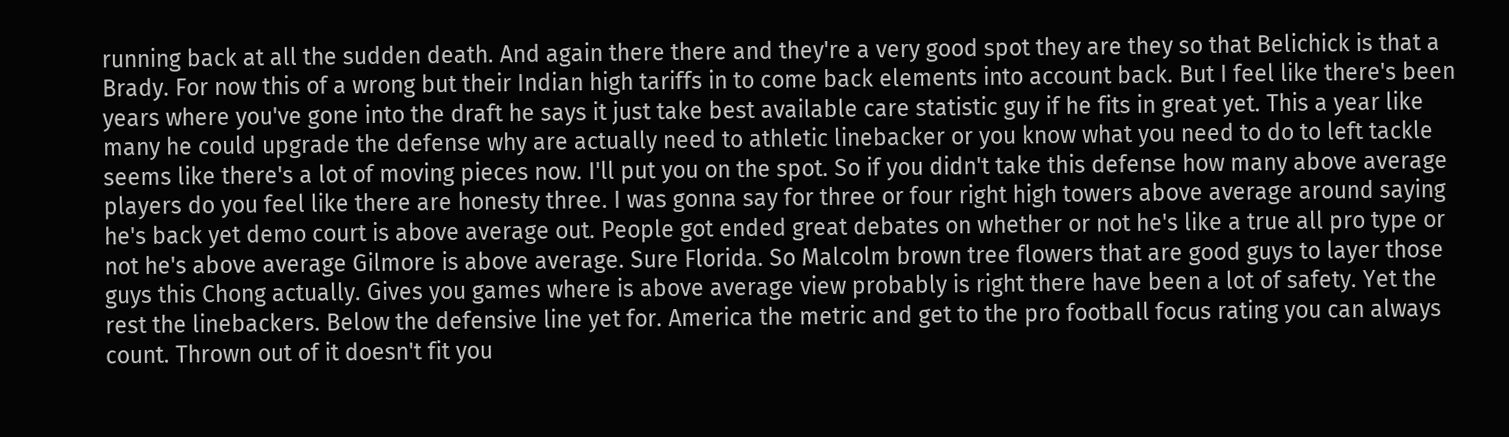running back at all the sudden death. And again there there and they're a very good spot they are they so that Belichick is that a Brady. For now this of a wrong but their Indian high tariffs in to come back elements into account back. But I feel like there's been years where you've gone into the draft he says it just take best available care statistic guy if he fits in great yet. This a year like many he could upgrade the defense why are actually need to athletic linebacker or you know what you need to do to left tackle seems like there's a lot of moving pieces now. I'll put you on the spot. So if you didn't take this defense how many above average players do you feel like there are honesty three. I was gonna say for three or four right high towers above average around saying he's back yet demo court is above average out. People got ended great debates on whether or not he's like a true all pro type or not he's above average Gilmore is above average. Sure Florida. So Malcolm brown tree flowers that are good guys to layer those guys this Chong actually. Gives you games where is above average view probably is right there have been a lot of safety. Yet the rest the linebackers. Below the defensive line yet for. America the metric and get to the pro football focus rating you can always count. Thrown out of it doesn't fit you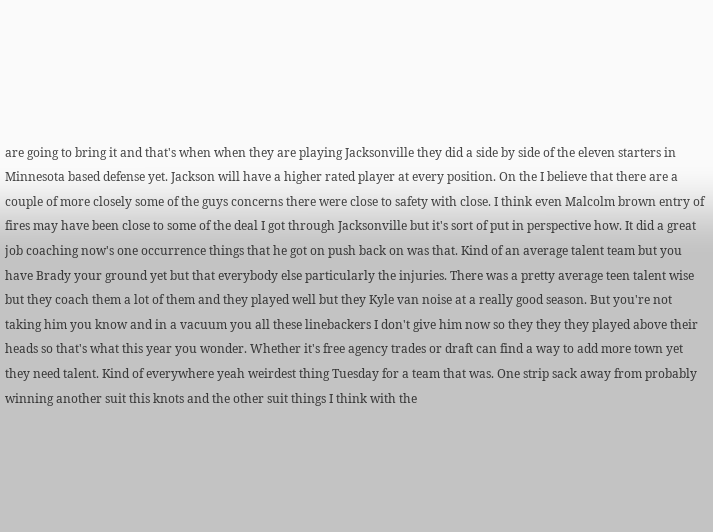are going to bring it and that's when when they are playing Jacksonville they did a side by side of the eleven starters in Minnesota based defense yet. Jackson will have a higher rated player at every position. On the I believe that there are a couple of more closely some of the guys concerns there were close to safety with close. I think even Malcolm brown entry of fires may have been close to some of the deal I got through Jacksonville but it's sort of put in perspective how. It did a great job coaching now's one occurrence things that he got on push back on was that. Kind of an average talent team but you have Brady your ground yet but that everybody else particularly the injuries. There was a pretty average teen talent wise but they coach them a lot of them and they played well but they Kyle van noise at a really good season. But you're not taking him you know and in a vacuum you all these linebackers I don't give him now so they they they played above their heads so that's what this year you wonder. Whether it's free agency trades or draft can find a way to add more town yet they need talent. Kind of everywhere yeah weirdest thing Tuesday for a team that was. One strip sack away from probably winning another suit this knots and the other suit things I think with the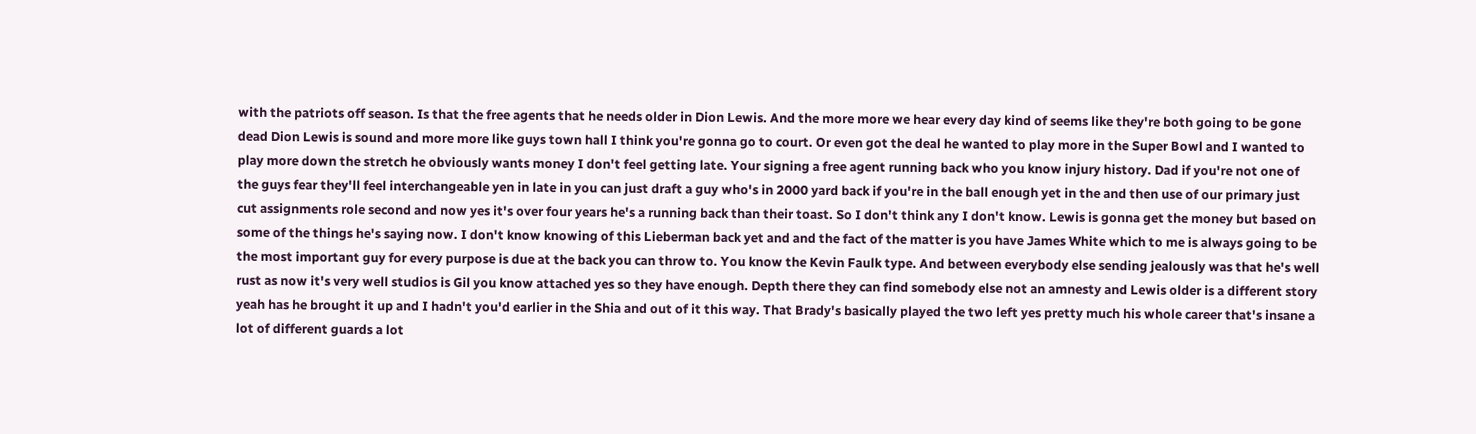with the patriots off season. Is that the free agents that he needs older in Dion Lewis. And the more more we hear every day kind of seems like they're both going to be gone dead Dion Lewis is sound and more more like guys town hall I think you're gonna go to court. Or even got the deal he wanted to play more in the Super Bowl and I wanted to play more down the stretch he obviously wants money I don't feel getting late. Your signing a free agent running back who you know injury history. Dad if you're not one of the guys fear they'll feel interchangeable yen in late in you can just draft a guy who's in 2000 yard back if you're in the ball enough yet in the and then use of our primary just cut assignments role second and now yes it's over four years he's a running back than their toast. So I don't think any I don't know. Lewis is gonna get the money but based on some of the things he's saying now. I don't know knowing of this Lieberman back yet and and the fact of the matter is you have James White which to me is always going to be the most important guy for every purpose is due at the back you can throw to. You know the Kevin Faulk type. And between everybody else sending jealously was that he's well rust as now it's very well studios is Gil you know attached yes so they have enough. Depth there they can find somebody else not an amnesty and Lewis older is a different story yeah has he brought it up and I hadn't you'd earlier in the Shia and out of it this way. That Brady's basically played the two left yes pretty much his whole career that's insane a lot of different guards a lot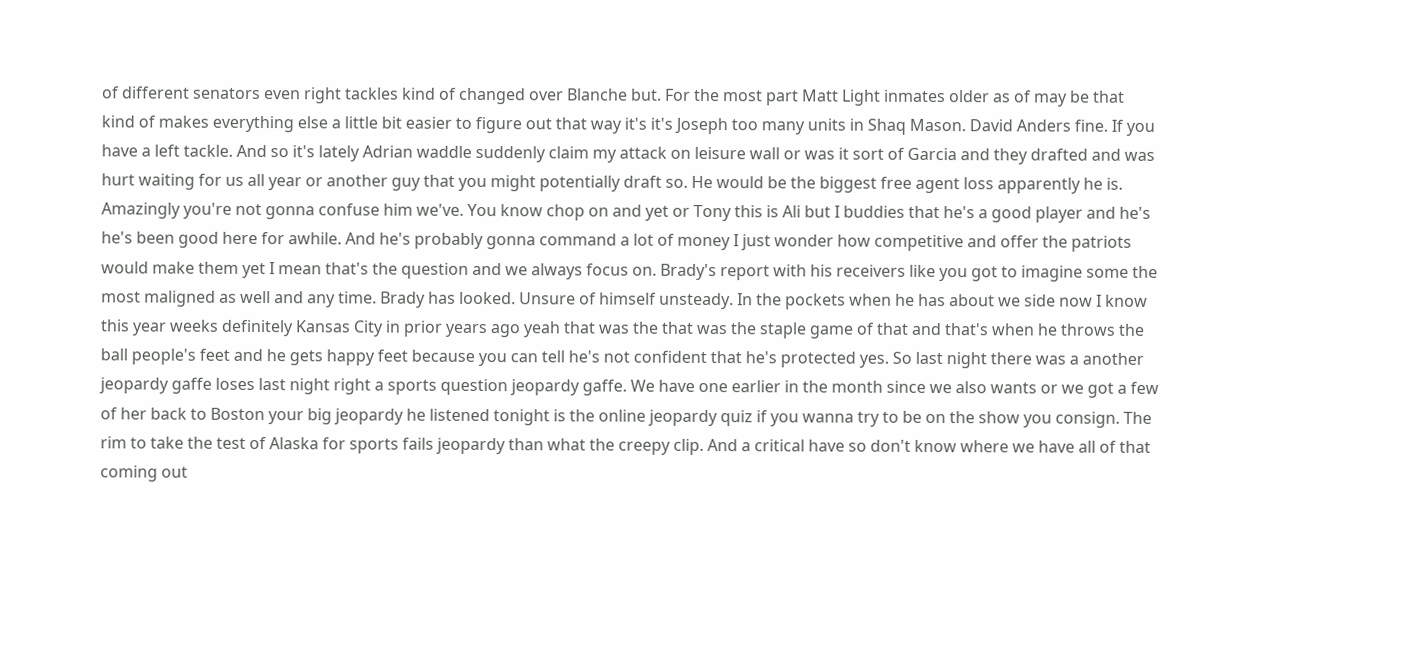of different senators even right tackles kind of changed over Blanche but. For the most part Matt Light inmates older as of may be that kind of makes everything else a little bit easier to figure out that way it's it's Joseph too many units in Shaq Mason. David Anders fine. If you have a left tackle. And so it's lately Adrian waddle suddenly claim my attack on leisure wall or was it sort of Garcia and they drafted and was hurt waiting for us all year or another guy that you might potentially draft so. He would be the biggest free agent loss apparently he is. Amazingly you're not gonna confuse him we've. You know chop on and yet or Tony this is Ali but I buddies that he's a good player and he's he's been good here for awhile. And he's probably gonna command a lot of money I just wonder how competitive and offer the patriots would make them yet I mean that's the question and we always focus on. Brady's report with his receivers like you got to imagine some the most maligned as well and any time. Brady has looked. Unsure of himself unsteady. In the pockets when he has about we side now I know this year weeks definitely Kansas City in prior years ago yeah that was the that was the staple game of that and that's when he throws the ball people's feet and he gets happy feet because you can tell he's not confident that he's protected yes. So last night there was a another jeopardy gaffe loses last night right a sports question jeopardy gaffe. We have one earlier in the month since we also wants or we got a few of her back to Boston your big jeopardy he listened tonight is the online jeopardy quiz if you wanna try to be on the show you consign. The rim to take the test of Alaska for sports fails jeopardy than what the creepy clip. And a critical have so don't know where we have all of that coming out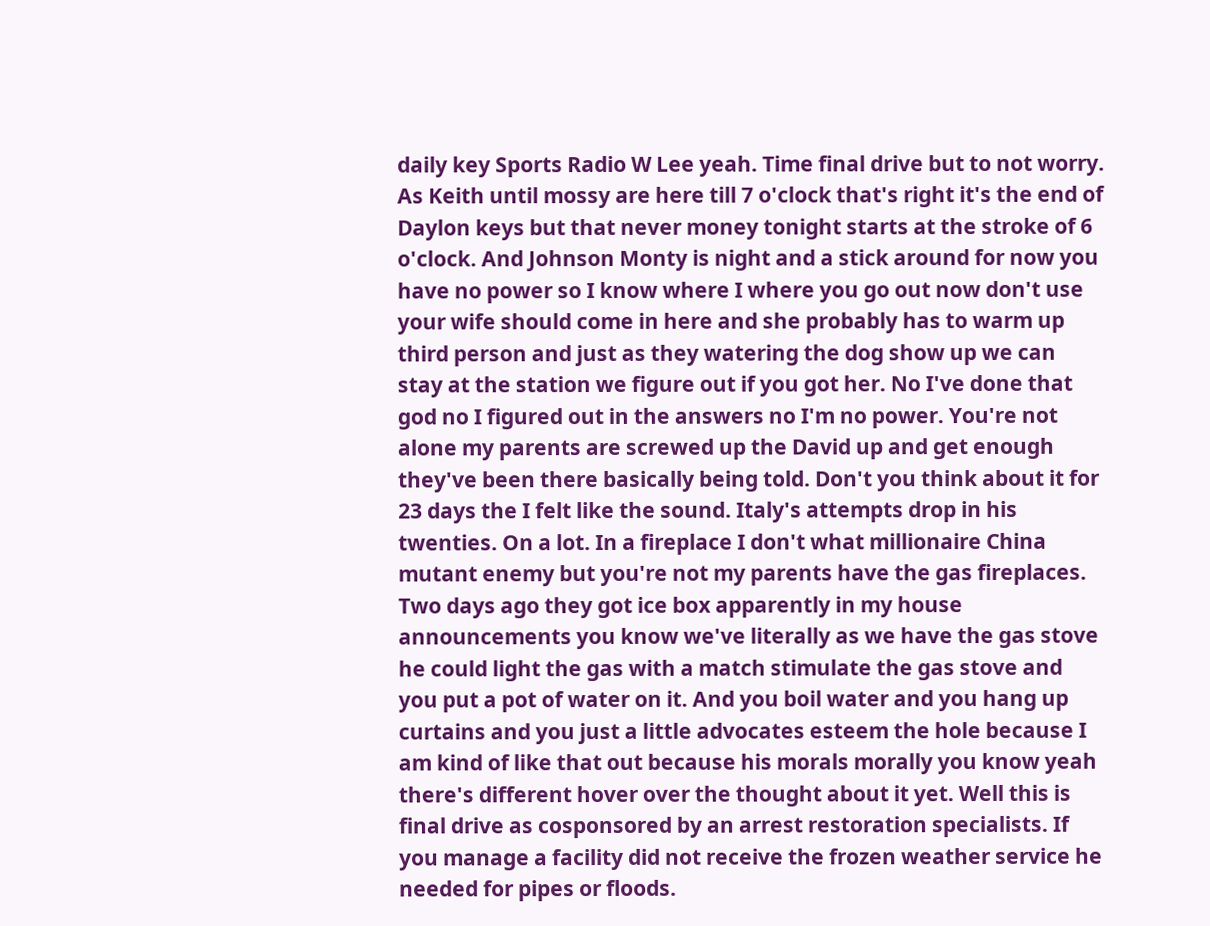daily key Sports Radio W Lee yeah. Time final drive but to not worry. As Keith until mossy are here till 7 o'clock that's right it's the end of Daylon keys but that never money tonight starts at the stroke of 6 o'clock. And Johnson Monty is night and a stick around for now you have no power so I know where I where you go out now don't use your wife should come in here and she probably has to warm up third person and just as they watering the dog show up we can stay at the station we figure out if you got her. No I've done that god no I figured out in the answers no I'm no power. You're not alone my parents are screwed up the David up and get enough they've been there basically being told. Don't you think about it for 23 days the I felt like the sound. Italy's attempts drop in his twenties. On a lot. In a fireplace I don't what millionaire China mutant enemy but you're not my parents have the gas fireplaces. Two days ago they got ice box apparently in my house announcements you know we've literally as we have the gas stove he could light the gas with a match stimulate the gas stove and you put a pot of water on it. And you boil water and you hang up curtains and you just a little advocates esteem the hole because I am kind of like that out because his morals morally you know yeah there's different hover over the thought about it yet. Well this is final drive as cosponsored by an arrest restoration specialists. If you manage a facility did not receive the frozen weather service he needed for pipes or floods.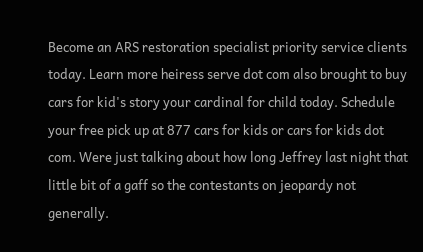Become an ARS restoration specialist priority service clients today. Learn more heiress serve dot com also brought to buy cars for kid's story your cardinal for child today. Schedule your free pick up at 877 cars for kids or cars for kids dot com. Were just talking about how long Jeffrey last night that little bit of a gaff so the contestants on jeopardy not generally.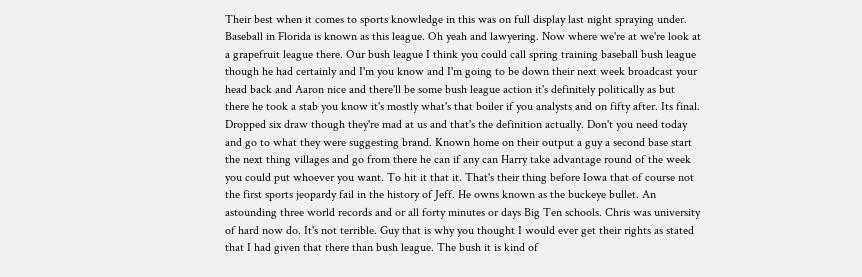Their best when it comes to sports knowledge in this was on full display last night spraying under. Baseball in Florida is known as this league. Oh yeah and lawyering. Now where we're at we're look at a grapefruit league there. Our bush league I think you could call spring training baseball bush league though he had certainly and I'm you know and I'm going to be down their next week broadcast your head back and Aaron nice and there'll be some bush league action it's definitely politically as but there he took a stab you know it's mostly what's that boiler if you analysts and on fifty after. Its final. Dropped six draw though they're mad at us and that's the definition actually. Don't you need today and go to what they were suggesting brand. Known home on their output a guy a second base start the next thing villages and go from there he can if any can Harry take advantage round of the week you could put whoever you want. To hit it that it. That's their thing before Iowa that of course not the first sports jeopardy fail in the history of Jeff. He owns known as the buckeye bullet. An astounding three world records and or all forty minutes or days Big Ten schools. Chris was university of hard now do. It's not terrible. Guy that is why you thought I would ever get their rights as stated that I had given that there than bush league. The bush it is kind of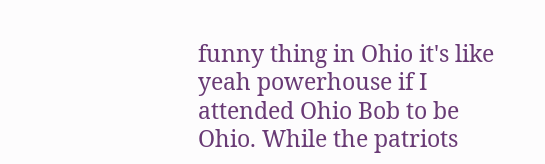funny thing in Ohio it's like yeah powerhouse if I attended Ohio Bob to be Ohio. While the patriots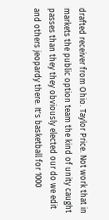drafted receiver from Ohio. Taylor Price. Not work that in markets the public option team the kind of unity caught passes than they they obviously elected our do we edit and others jeopardy there. It's basketball for 1000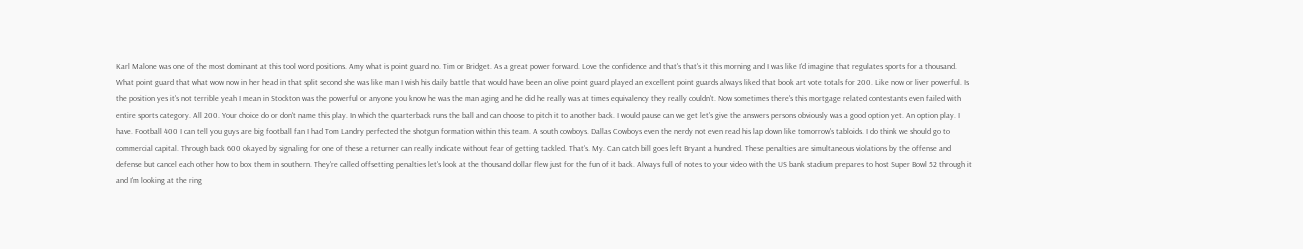Karl Malone was one of the most dominant at this tool word positions. Amy what is point guard no. Tim or Bridget. As a great power forward. Love the confidence and that's that's it this morning and I was like I'd imagine that regulates sports for a thousand. What point guard that what wow now in her head in that split second she was like man I wish his daily battle that would have been an olive point guard played an excellent point guards always liked that book art vote totals for 200. Like now or liver powerful. Is the position yes it's not terrible yeah I mean in Stockton was the powerful or anyone you know he was the man aging and he did he really was at times equivalency they really couldn't. Now sometimes there's this mortgage related contestants even failed with entire sports category. All 200. Your choice do or don't name this play. In which the quarterback runs the ball and can choose to pitch it to another back. I would pause can we get let's give the answers persons obviously was a good option yet. An option play. I have. Football 400 I can tell you guys are big football fan I had Tom Landry perfected the shotgun formation within this team. A south cowboys. Dallas Cowboys even the nerdy not even read his lap down like tomorrow's tabloids. I do think we should go to commercial capital. Through back 600 okayed by signaling for one of these a returner can really indicate without fear of getting tackled. That's. My. Can catch bill goes left Bryant a hundred. These penalties are simultaneous violations by the offense and defense but cancel each other how to box them in southern. They're called offsetting penalties let's look at the thousand dollar flew just for the fun of it back. Always full of notes to your video with the US bank stadium prepares to host Super Bowl 52 through it and I'm looking at the ring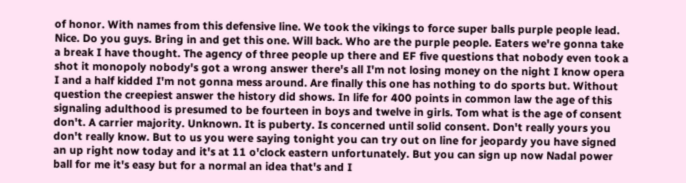of honor. With names from this defensive line. We took the vikings to force super balls purple people lead. Nice. Do you guys. Bring in and get this one. Will back. Who are the purple people. Eaters we're gonna take a break I have thought. The agency of three people up there and EF five questions that nobody even took a shot it monopoly nobody's got a wrong answer there's all I'm not losing money on the night I know opera I and a half kidded I'm not gonna mess around. Are finally this one has nothing to do sports but. Without question the creepiest answer the history did shows. In life for 400 points in common law the age of this signaling adulthood is presumed to be fourteen in boys and twelve in girls. Tom what is the age of consent don't. A carrier majority. Unknown. It is puberty. Is concerned until solid consent. Don't really yours you don't really know. But to us you were saying tonight you can try out on line for jeopardy you have signed an up right now today and it's at 11 o'clock eastern unfortunately. But you can sign up now Nadal power ball for me it's easy but for a normal an idea that's and I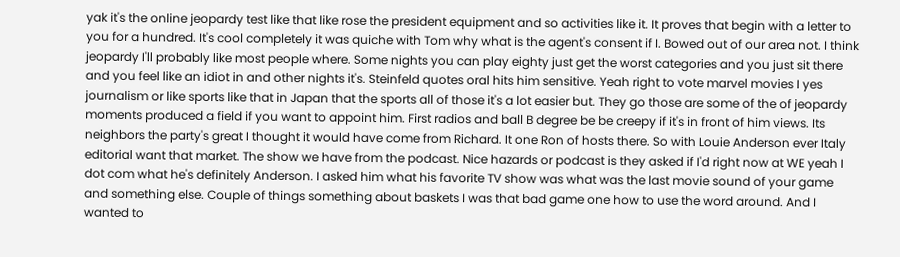yak it's the online jeopardy test like that like rose the president equipment and so activities like it. It proves that begin with a letter to you for a hundred. It's cool completely it was quiche with Tom why what is the agent's consent if I. Bowed out of our area not. I think jeopardy I'll probably like most people where. Some nights you can play eighty just get the worst categories and you just sit there and you feel like an idiot in and other nights it's. Steinfeld quotes oral hits him sensitive. Yeah right to vote marvel movies I yes journalism or like sports like that in Japan that the sports all of those it's a lot easier but. They go those are some of the of jeopardy moments produced a field if you want to appoint him. First radios and ball B degree be be creepy if it's in front of him views. Its neighbors the party's great I thought it would have come from Richard. It one Ron of hosts there. So with Louie Anderson ever Italy editorial want that market. The show we have from the podcast. Nice hazards or podcast is they asked if I'd right now at WE yeah I dot com what he's definitely Anderson. I asked him what his favorite TV show was what was the last movie sound of your game and something else. Couple of things something about baskets I was that bad game one how to use the word around. And I wanted to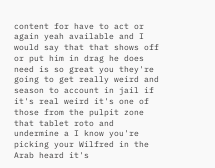content for have to act or again yeah available and I would say that that shows off or put him in drag he does need is so great you they're going to get really weird and season to account in jail if it's real weird it's one of those from the pulpit zone that tablet roto and undermine a I know you're picking your Wilfred in the Arab heard it's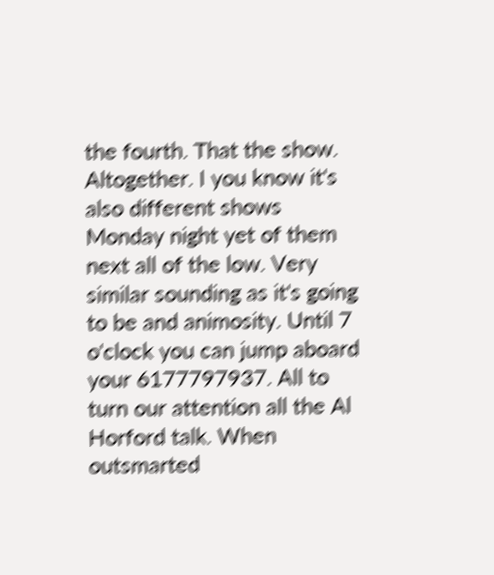the fourth. That the show. Altogether. I you know it's also different shows Monday night yet of them next all of the low. Very similar sounding as it's going to be and animosity. Until 7 o'clock you can jump aboard your 6177797937. All to turn our attention all the Al Horford talk. When outsmarted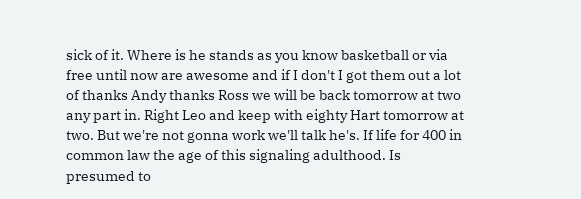sick of it. Where is he stands as you know basketball or via free until now are awesome and if I don't I got them out a lot of thanks Andy thanks Ross we will be back tomorrow at two any part in. Right Leo and keep with eighty Hart tomorrow at two. But we're not gonna work we'll talk he's. If life for 400 in common law the age of this signaling adulthood. Is presumed to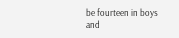be fourteen in boys and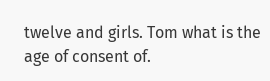twelve and girls. Tom what is the age of consent of.